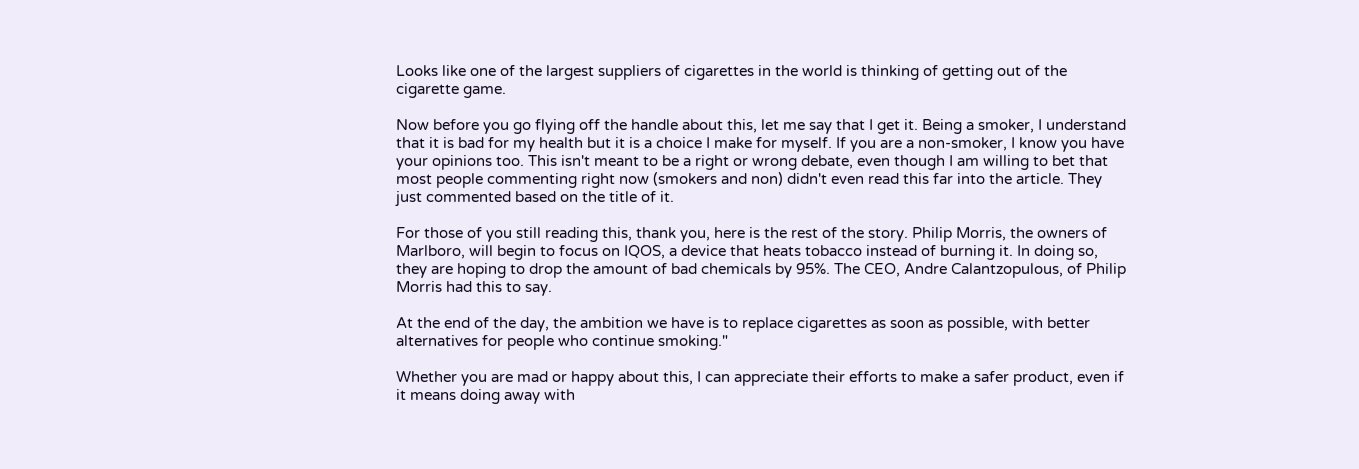Looks like one of the largest suppliers of cigarettes in the world is thinking of getting out of the cigarette game.

Now before you go flying off the handle about this, let me say that I get it. Being a smoker, I understand that it is bad for my health but it is a choice I make for myself. If you are a non-smoker, I know you have your opinions too. This isn't meant to be a right or wrong debate, even though I am willing to bet that most people commenting right now (smokers and non) didn't even read this far into the article. They just commented based on the title of it.

For those of you still reading this, thank you, here is the rest of the story. Philip Morris, the owners of Marlboro, will begin to focus on IQOS, a device that heats tobacco instead of burning it. In doing so, they are hoping to drop the amount of bad chemicals by 95%. The CEO, Andre Calantzopulous, of Philip Morris had this to say.

At the end of the day, the ambition we have is to replace cigarettes as soon as possible, with better alternatives for people who continue smoking."

Whether you are mad or happy about this, I can appreciate their efforts to make a safer product, even if it means doing away with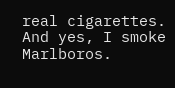real cigarettes. And yes, I smoke Marlboros.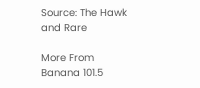Source: The Hawk and Rare

More From Banana 101.5